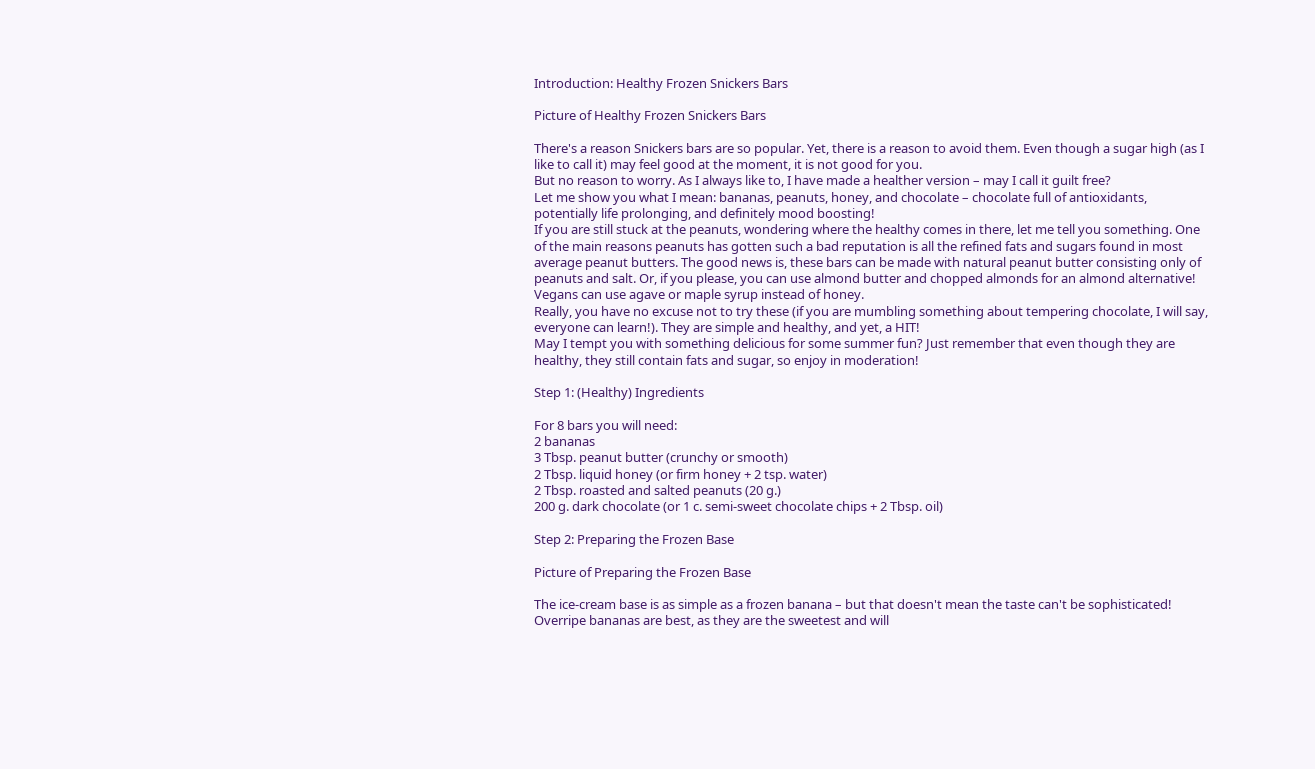Introduction: Healthy Frozen Snickers Bars

Picture of Healthy Frozen Snickers Bars

There's a reason Snickers bars are so popular. Yet, there is a reason to avoid them. Even though a sugar high (as I like to call it) may feel good at the moment, it is not good for you.
But no reason to worry. As I always like to, I have made a healther version – may I call it guilt free?
Let me show you what I mean: bananas, peanuts, honey, and chocolate – chocolate full of antioxidants, potentially life prolonging, and definitely mood boosting!
If you are still stuck at the peanuts, wondering where the healthy comes in there, let me tell you something. One of the main reasons peanuts has gotten such a bad reputation is all the refined fats and sugars found in most average peanut butters. The good news is, these bars can be made with natural peanut butter consisting only of peanuts and salt. Or, if you please, you can use almond butter and chopped almonds for an almond alternative!
Vegans can use agave or maple syrup instead of honey.
Really, you have no excuse not to try these (if you are mumbling something about tempering chocolate, I will say, everyone can learn!). They are simple and healthy, and yet, a HIT!
May I tempt you with something delicious for some summer fun? Just remember that even though they are healthy, they still contain fats and sugar, so enjoy in moderation!

Step 1: (Healthy) Ingredients

For 8 bars you will need:
2 bananas
3 Tbsp. peanut butter (crunchy or smooth)
2 Tbsp. liquid honey (or firm honey + 2 tsp. water)
2 Tbsp. roasted and salted peanuts (20 g.)
200 g. dark chocolate (or 1 c. semi-sweet chocolate chips + 2 Tbsp. oil)

Step 2: Preparing the Frozen Base

Picture of Preparing the Frozen Base

The ice-cream base is as simple as a frozen banana – but that doesn't mean the taste can't be sophisticated!
Overripe bananas are best, as they are the sweetest and will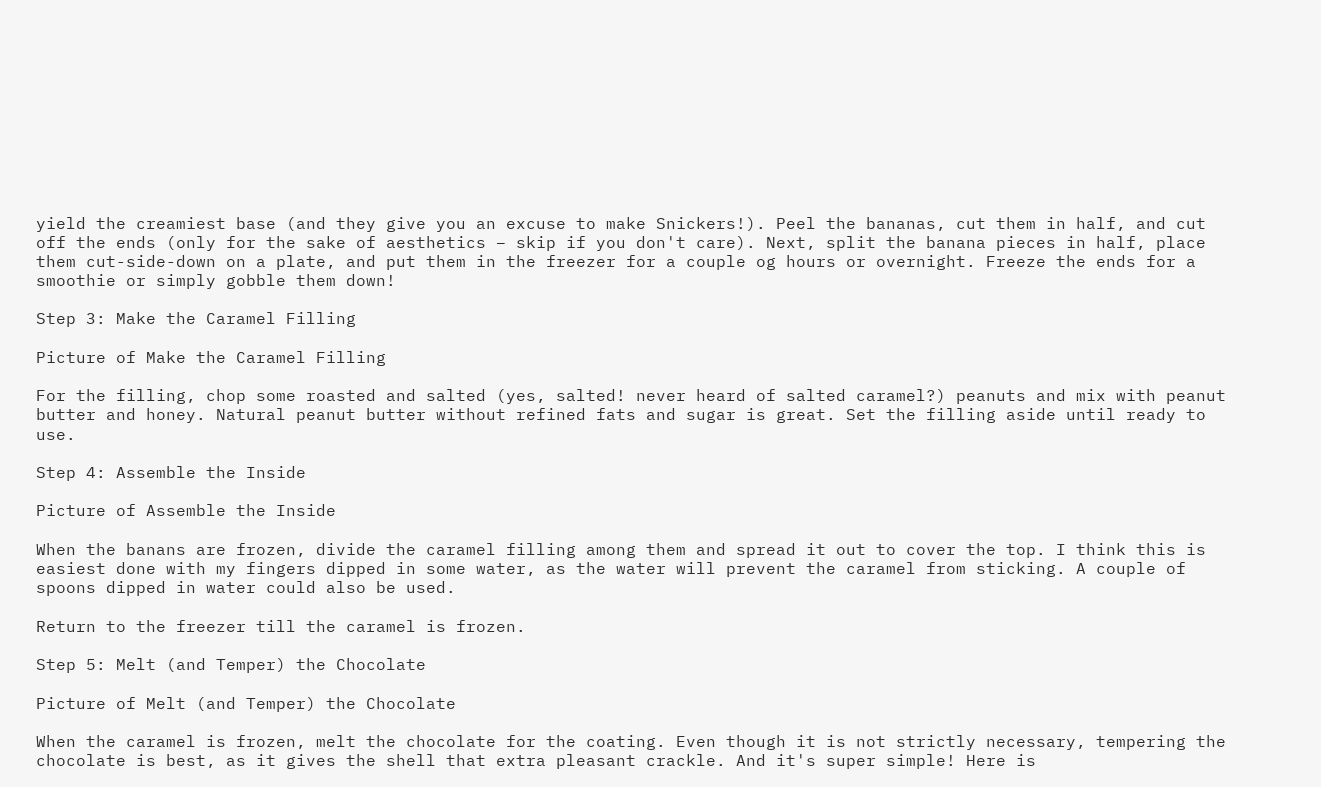yield the creamiest base (and they give you an excuse to make Snickers!). Peel the bananas, cut them in half, and cut off the ends (only for the sake of aesthetics – skip if you don't care). Next, split the banana pieces in half, place them cut-side-down on a plate, and put them in the freezer for a couple og hours or overnight. Freeze the ends for a smoothie or simply gobble them down!

Step 3: Make the Caramel Filling

Picture of Make the Caramel Filling

For the filling, chop some roasted and salted (yes, salted! never heard of salted caramel?) peanuts and mix with peanut butter and honey. Natural peanut butter without refined fats and sugar is great. Set the filling aside until ready to use.

Step 4: Assemble the Inside

Picture of Assemble the Inside

When the banans are frozen, divide the caramel filling among them and spread it out to cover the top. I think this is easiest done with my fingers dipped in some water, as the water will prevent the caramel from sticking. A couple of spoons dipped in water could also be used.

Return to the freezer till the caramel is frozen.

Step 5: Melt (and Temper) the Chocolate

Picture of Melt (and Temper) the Chocolate

When the caramel is frozen, melt the chocolate for the coating. Even though it is not strictly necessary, tempering the chocolate is best, as it gives the shell that extra pleasant crackle. And it's super simple! Here is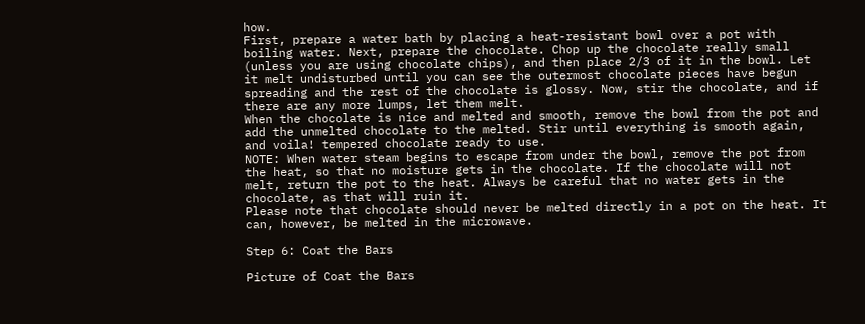how.
First, prepare a water bath by placing a heat-resistant bowl over a pot with boiling water. Next, prepare the chocolate. Chop up the chocolate really small (unless you are using chocolate chips), and then place 2/3 of it in the bowl. Let it melt undisturbed until you can see the outermost chocolate pieces have begun spreading and the rest of the chocolate is glossy. Now, stir the chocolate, and if there are any more lumps, let them melt.
When the chocolate is nice and melted and smooth, remove the bowl from the pot and add the unmelted chocolate to the melted. Stir until everything is smooth again, and voila! tempered chocolate ready to use.
NOTE: When water steam begins to escape from under the bowl, remove the pot from the heat, so that no moisture gets in the chocolate. If the chocolate will not melt, return the pot to the heat. Always be careful that no water gets in the chocolate, as that will ruin it.
Please note that chocolate should never be melted directly in a pot on the heat. It can, however, be melted in the microwave.

Step 6: Coat the Bars

Picture of Coat the Bars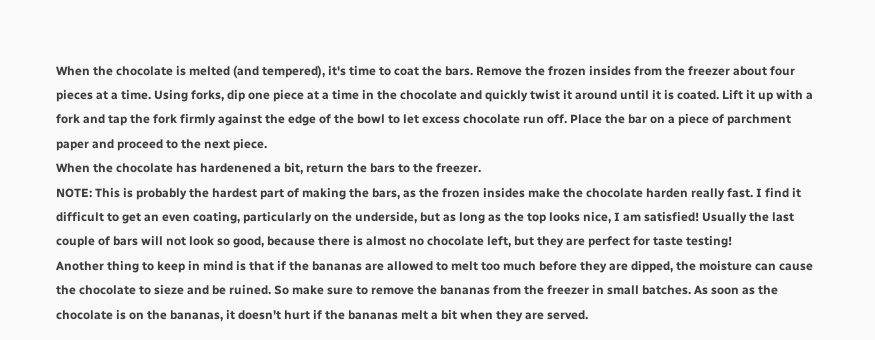When the chocolate is melted (and tempered), it's time to coat the bars. Remove the frozen insides from the freezer about four pieces at a time. Using forks, dip one piece at a time in the chocolate and quickly twist it around until it is coated. Lift it up with a fork and tap the fork firmly against the edge of the bowl to let excess chocolate run off. Place the bar on a piece of parchment paper and proceed to the next piece.
When the chocolate has hardenened a bit, return the bars to the freezer.
NOTE: This is probably the hardest part of making the bars, as the frozen insides make the chocolate harden really fast. I find it difficult to get an even coating, particularly on the underside, but as long as the top looks nice, I am satisfied! Usually the last couple of bars will not look so good, because there is almost no chocolate left, but they are perfect for taste testing!
Another thing to keep in mind is that if the bananas are allowed to melt too much before they are dipped, the moisture can cause the chocolate to sieze and be ruined. So make sure to remove the bananas from the freezer in small batches. As soon as the chocolate is on the bananas, it doesn't hurt if the bananas melt a bit when they are served.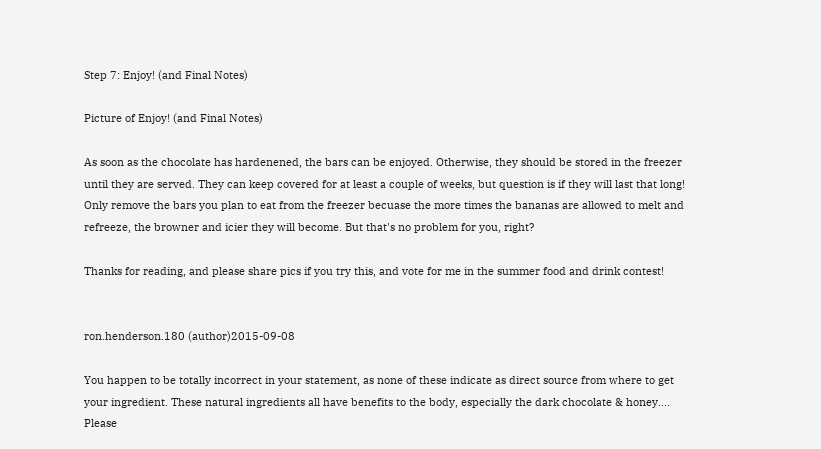Step 7: Enjoy! (and Final Notes)

Picture of Enjoy! (and Final Notes)

As soon as the chocolate has hardenened, the bars can be enjoyed. Otherwise, they should be stored in the freezer until they are served. They can keep covered for at least a couple of weeks, but question is if they will last that long!
Only remove the bars you plan to eat from the freezer becuase the more times the bananas are allowed to melt and refreeze, the browner and icier they will become. But that's no problem for you, right?

Thanks for reading, and please share pics if you try this, and vote for me in the summer food and drink contest!


ron.henderson.180 (author)2015-09-08

You happen to be totally incorrect in your statement, as none of these indicate as direct source from where to get your ingredient. These natural ingredients all have benefits to the body, especially the dark chocolate & honey.... Please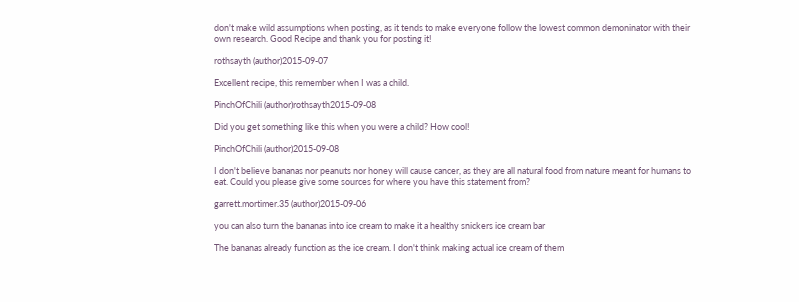don't make wild assumptions when posting, as it tends to make everyone follow the lowest common demoninator with their own research. Good Recipe and thank you for posting it!

rothsayth (author)2015-09-07

Excellent recipe, this remember when I was a child.

PinchOfChili (author)rothsayth2015-09-08

Did you get something like this when you were a child? How cool!

PinchOfChili (author)2015-09-08

I don't believe bananas nor peanuts nor honey will cause cancer, as they are all natural food from nature meant for humans to eat. Could you please give some sources for where you have this statement from?

garrett.mortimer.35 (author)2015-09-06

you can also turn the bananas into ice cream to make it a healthy snickers ice cream bar

The bananas already function as the ice cream. I don't think making actual ice cream of them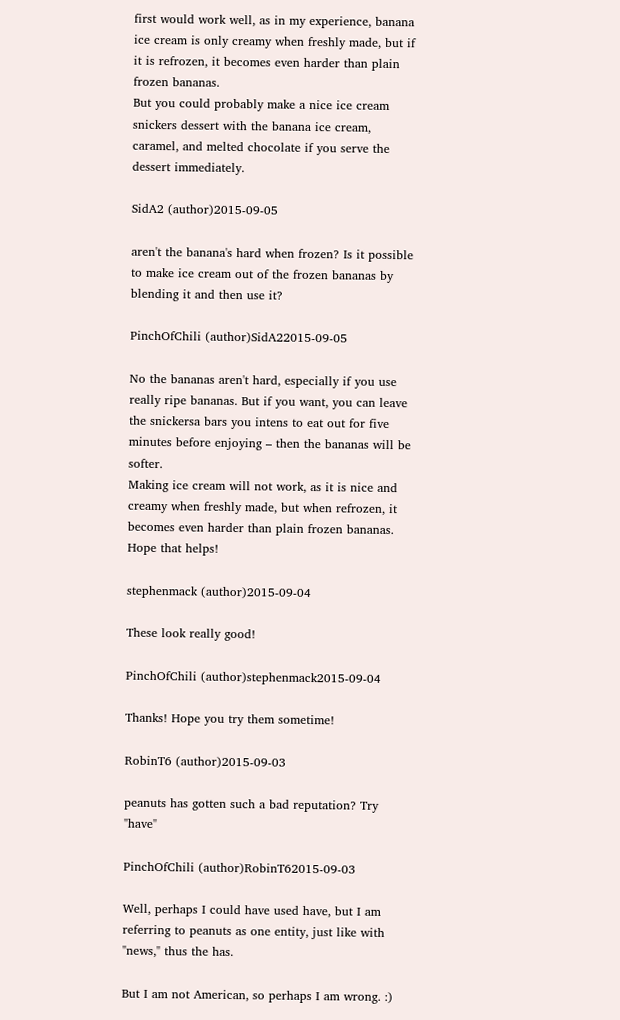first would work well, as in my experience, banana ice cream is only creamy when freshly made, but if it is refrozen, it becomes even harder than plain frozen bananas.
But you could probably make a nice ice cream snickers dessert with the banana ice cream, caramel, and melted chocolate if you serve the dessert immediately.

SidA2 (author)2015-09-05

aren't the banana's hard when frozen? Is it possible to make ice cream out of the frozen bananas by blending it and then use it?

PinchOfChili (author)SidA22015-09-05

No the bananas aren't hard, especially if you use really ripe bananas. But if you want, you can leave the snickersa bars you intens to eat out for five minutes before enjoying – then the bananas will be softer.
Making ice cream will not work, as it is nice and creamy when freshly made, but when refrozen, it becomes even harder than plain frozen bananas. Hope that helps!

stephenmack (author)2015-09-04

These look really good!

PinchOfChili (author)stephenmack2015-09-04

Thanks! Hope you try them sometime!

RobinT6 (author)2015-09-03

peanuts has gotten such a bad reputation? Try "have"

PinchOfChili (author)RobinT62015-09-03

Well, perhaps I could have used have, but I am referring to peanuts as one entity, just like with "news," thus the has.

But I am not American, so perhaps I am wrong. :)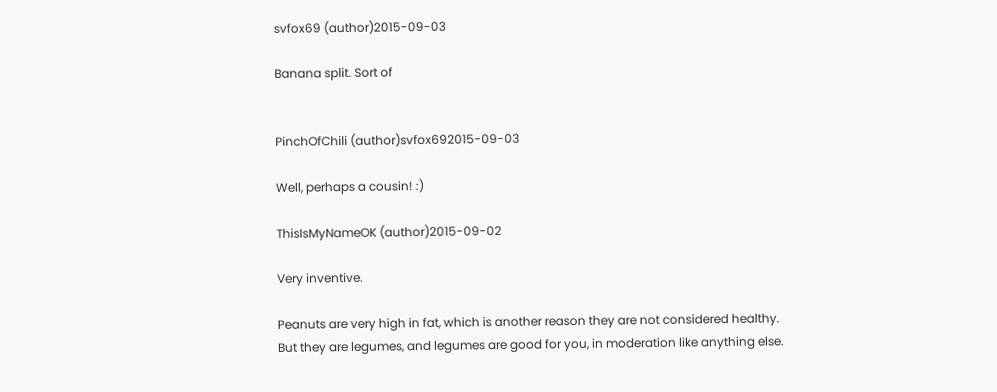svfox69 (author)2015-09-03

Banana split. Sort of


PinchOfChili (author)svfox692015-09-03

Well, perhaps a cousin! :)

ThisIsMyNameOK (author)2015-09-02

Very inventive.

Peanuts are very high in fat, which is another reason they are not considered healthy. But they are legumes, and legumes are good for you, in moderation like anything else.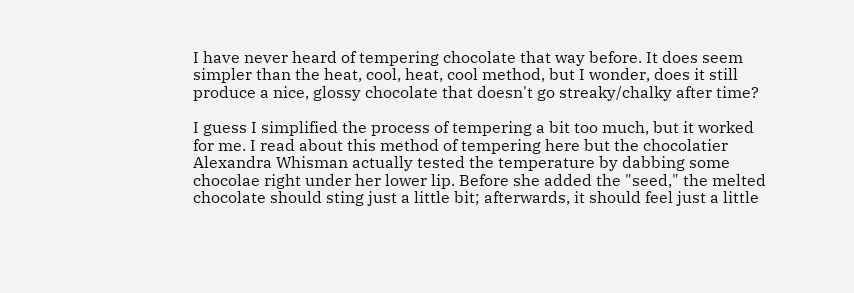I have never heard of tempering chocolate that way before. It does seem simpler than the heat, cool, heat, cool method, but I wonder, does it still produce a nice, glossy chocolate that doesn't go streaky/chalky after time?

I guess I simplified the process of tempering a bit too much, but it worked for me. I read about this method of tempering here but the chocolatier Alexandra Whisman actually tested the temperature by dabbing some chocolae right under her lower lip. Before she added the "seed," the melted chocolate should sting just a little bit; afterwards, it should feel just a little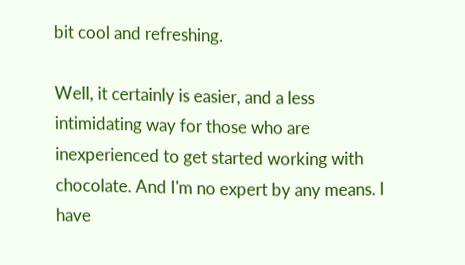bit cool and refreshing.

Well, it certainly is easier, and a less intimidating way for those who are inexperienced to get started working with chocolate. And I'm no expert by any means. I have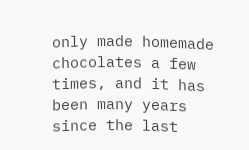only made homemade chocolates a few times, and it has been many years since the last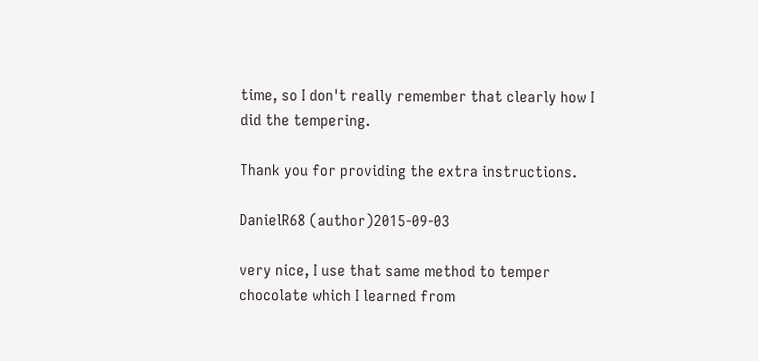time, so I don't really remember that clearly how I did the tempering.

Thank you for providing the extra instructions.

DanielR68 (author)2015-09-03

very nice, I use that same method to temper chocolate which I learned from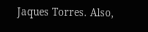Jaques Torres. Also,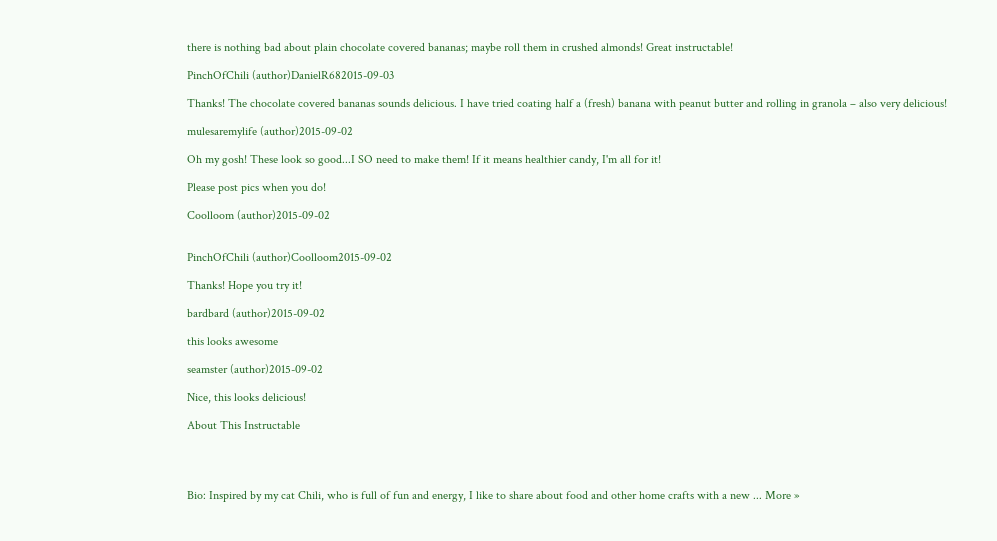there is nothing bad about plain chocolate covered bananas; maybe roll them in crushed almonds! Great instructable!

PinchOfChili (author)DanielR682015-09-03

Thanks! The chocolate covered bananas sounds delicious. I have tried coating half a (fresh) banana with peanut butter and rolling in granola – also very delicious!

mulesaremylife (author)2015-09-02

Oh my gosh! These look so good...I SO need to make them! If it means healthier candy, I'm all for it!

Please post pics when you do!

Coolloom (author)2015-09-02


PinchOfChili (author)Coolloom2015-09-02

Thanks! Hope you try it!

bardbard (author)2015-09-02

this looks awesome

seamster (author)2015-09-02

Nice, this looks delicious!

About This Instructable




Bio: Inspired by my cat Chili, who is full of fun and energy, I like to share about food and other home crafts with a new ... More »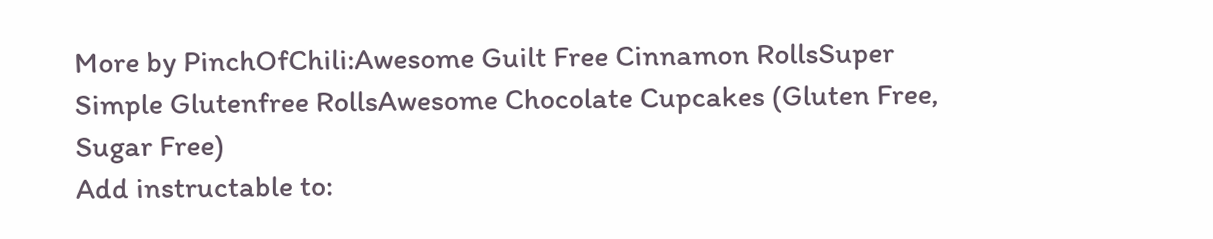More by PinchOfChili:Awesome Guilt Free Cinnamon RollsSuper Simple Glutenfree RollsAwesome Chocolate Cupcakes (Gluten Free, Sugar Free)
Add instructable to: